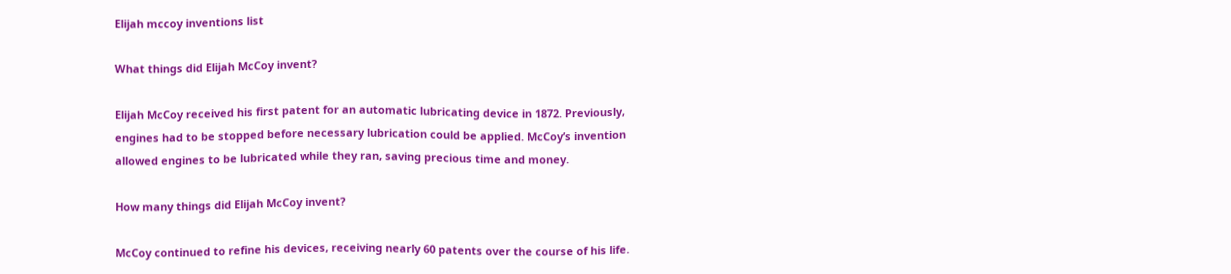Elijah mccoy inventions list

What things did Elijah McCoy invent?

Elijah McCoy received his first patent for an automatic lubricating device in 1872. Previously, engines had to be stopped before necessary lubrication could be applied. McCoy’s invention allowed engines to be lubricated while they ran, saving precious time and money.

How many things did Elijah McCoy invent?

McCoy continued to refine his devices, receiving nearly 60 patents over the course of his life.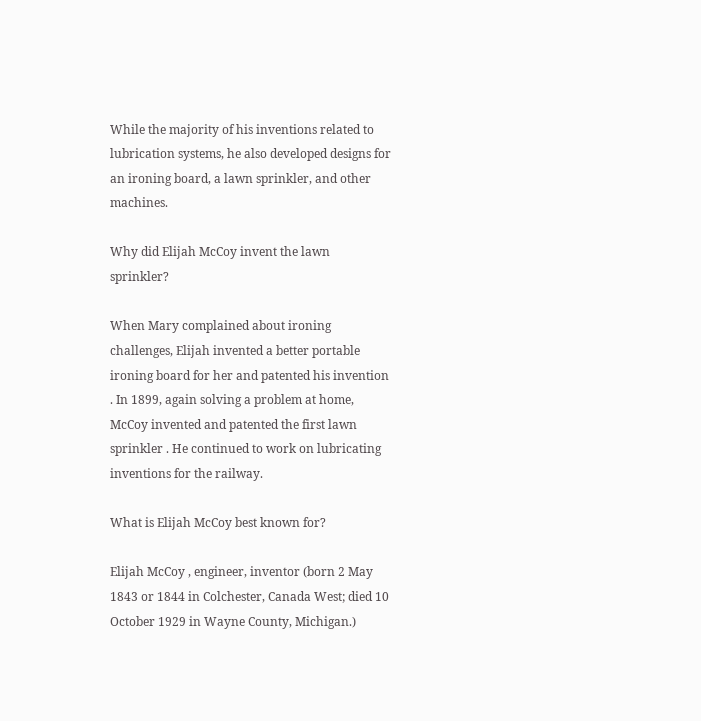While the majority of his inventions related to lubrication systems, he also developed designs for an ironing board, a lawn sprinkler, and other machines.

Why did Elijah McCoy invent the lawn sprinkler?

When Mary complained about ironing challenges, Elijah invented a better portable ironing board for her and patented his invention . In 1899, again solving a problem at home, McCoy invented and patented the first lawn sprinkler . He continued to work on lubricating inventions for the railway.

What is Elijah McCoy best known for?

Elijah McCoy , engineer, inventor (born 2 May 1843 or 1844 in Colchester, Canada West; died 10 October 1929 in Wayne County, Michigan.)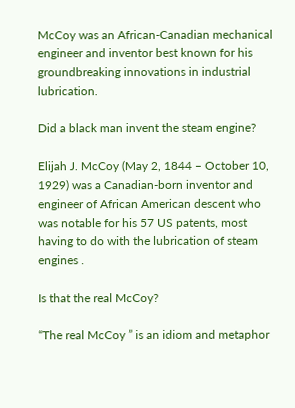McCoy was an African-Canadian mechanical engineer and inventor best known for his groundbreaking innovations in industrial lubrication.

Did a black man invent the steam engine?

Elijah J. McCoy (May 2, 1844 – October 10, 1929) was a Canadian-born inventor and engineer of African American descent who was notable for his 57 US patents, most having to do with the lubrication of steam engines .

Is that the real McCoy?

“The real McCoy ” is an idiom and metaphor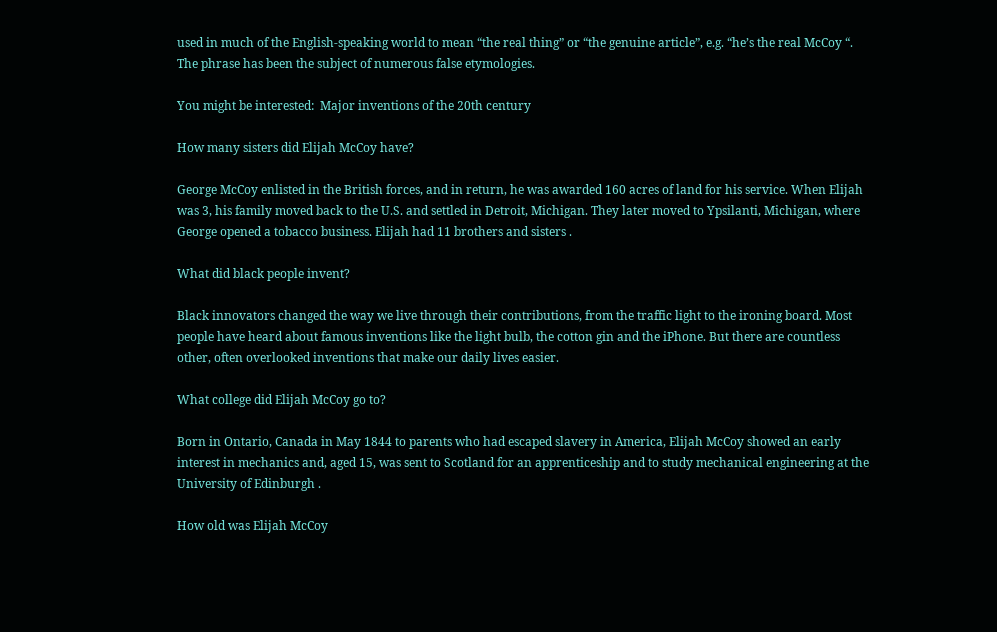used in much of the English-speaking world to mean “the real thing” or “the genuine article”, e.g. “he’s the real McCoy “. The phrase has been the subject of numerous false etymologies.

You might be interested:  Major inventions of the 20th century

How many sisters did Elijah McCoy have?

George McCoy enlisted in the British forces, and in return, he was awarded 160 acres of land for his service. When Elijah was 3, his family moved back to the U.S. and settled in Detroit, Michigan. They later moved to Ypsilanti, Michigan, where George opened a tobacco business. Elijah had 11 brothers and sisters .

What did black people invent?

Black innovators changed the way we live through their contributions, from the traffic light to the ironing board. Most people have heard about famous inventions like the light bulb, the cotton gin and the iPhone. But there are countless other, often overlooked inventions that make our daily lives easier.

What college did Elijah McCoy go to?

Born in Ontario, Canada in May 1844 to parents who had escaped slavery in America, Elijah McCoy showed an early interest in mechanics and, aged 15, was sent to Scotland for an apprenticeship and to study mechanical engineering at the University of Edinburgh .

How old was Elijah McCoy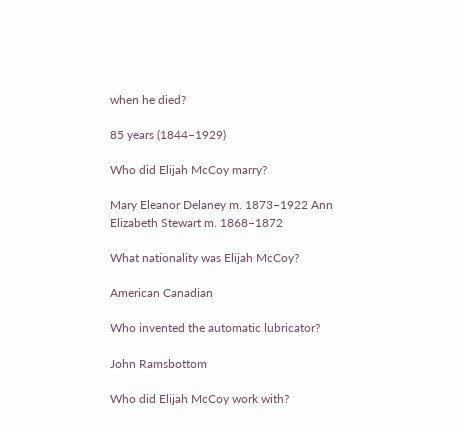when he died?

85 years (1844–1929)

Who did Elijah McCoy marry?

Mary Eleanor Delaney m. 1873–1922 Ann Elizabeth Stewart m. 1868–1872

What nationality was Elijah McCoy?

American Canadian

Who invented the automatic lubricator?

John Ramsbottom

Who did Elijah McCoy work with?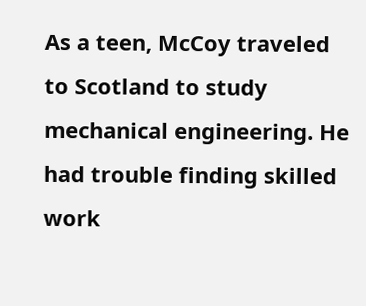As a teen, McCoy traveled to Scotland to study mechanical engineering. He had trouble finding skilled work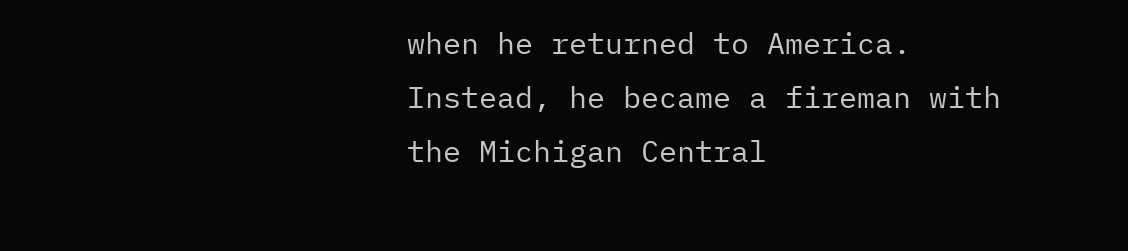when he returned to America. Instead, he became a fireman with the Michigan Central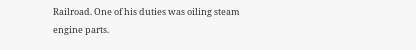Railroad. One of his duties was oiling steam engine parts.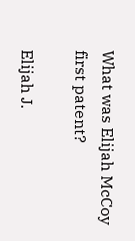What was Elijah McCoy first patent?

Elijah J.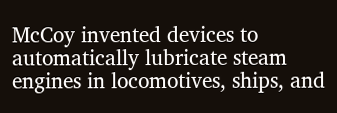McCoy invented devices to automatically lubricate steam engines in locomotives, ships, and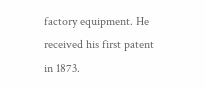factory equipment. He received his first patent in 1873.